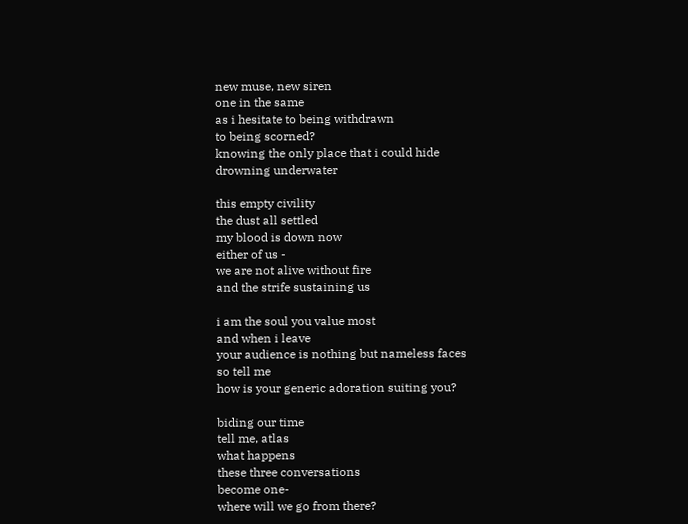new muse, new siren
one in the same
as i hesitate to being withdrawn
to being scorned?
knowing the only place that i could hide
drowning underwater

this empty civility
the dust all settled
my blood is down now
either of us -
we are not alive without fire
and the strife sustaining us

i am the soul you value most
and when i leave
your audience is nothing but nameless faces
so tell me
how is your generic adoration suiting you?

biding our time
tell me, atlas
what happens
these three conversations
become one-
where will we go from there?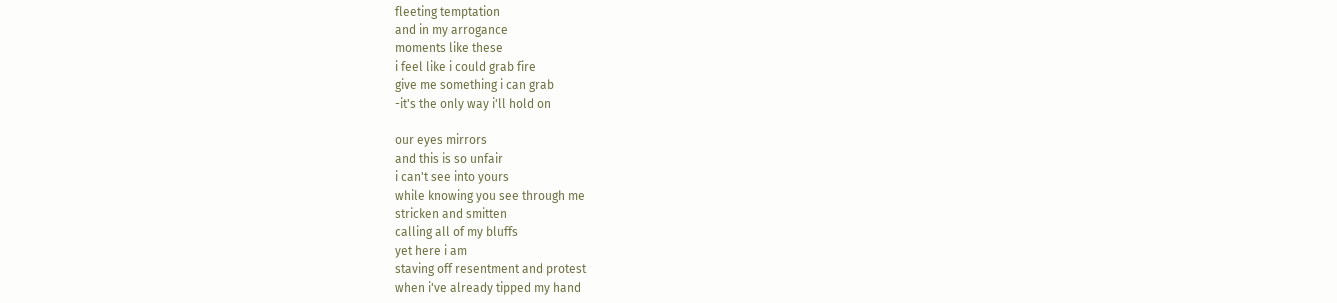fleeting temptation
and in my arrogance
moments like these
i feel like i could grab fire
give me something i can grab
-it's the only way i'll hold on

our eyes mirrors
and this is so unfair
i can't see into yours
while knowing you see through me
stricken and smitten
calling all of my bluffs
yet here i am
staving off resentment and protest
when i've already tipped my hand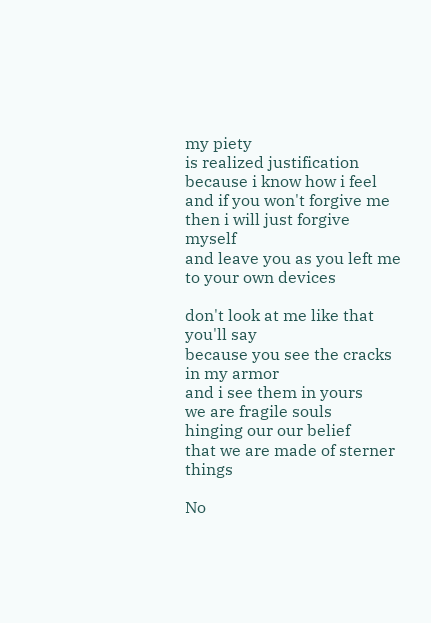my piety
is realized justification
because i know how i feel
and if you won't forgive me
then i will just forgive myself
and leave you as you left me
to your own devices

don't look at me like that
you'll say
because you see the cracks in my armor
and i see them in yours
we are fragile souls
hinging our our belief
that we are made of sterner things

No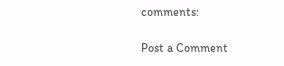comments:

Post a Comment